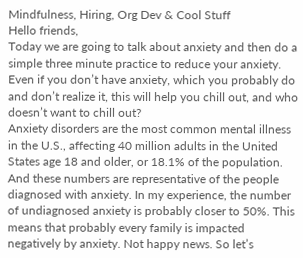Mindfulness, Hiring, Org Dev & Cool Stuff
Hello friends,
Today we are going to talk about anxiety and then do a simple three minute practice to reduce your anxiety. Even if you don’t have anxiety, which you probably do and don’t realize it, this will help you chill out, and who doesn’t want to chill out?
Anxiety disorders are the most common mental illness in the U.S., affecting 40 million adults in the United States age 18 and older, or 18.1% of the population. And these numbers are representative of the people diagnosed with anxiety. In my experience, the number of undiagnosed anxiety is probably closer to 50%. This means that probably every family is impacted negatively by anxiety. Not happy news. So let’s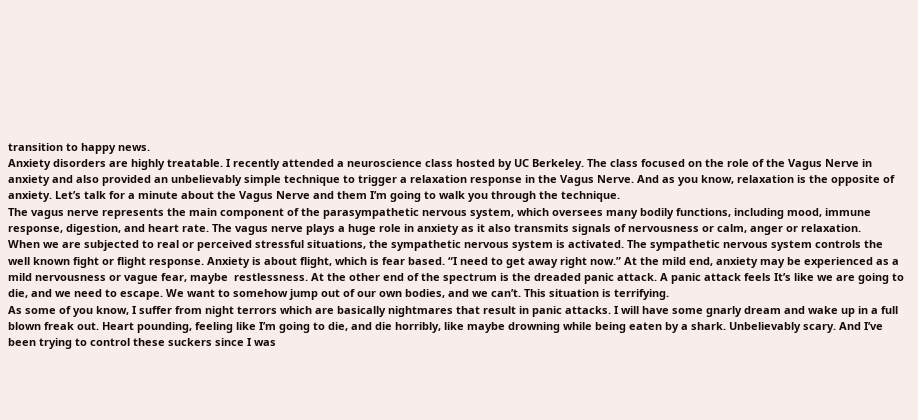transition to happy news.
Anxiety disorders are highly treatable. I recently attended a neuroscience class hosted by UC Berkeley. The class focused on the role of the Vagus Nerve in anxiety and also provided an unbelievably simple technique to trigger a relaxation response in the Vagus Nerve. And as you know, relaxation is the opposite of anxiety. Let’s talk for a minute about the Vagus Nerve and them I’m going to walk you through the technique.
The vagus nerve represents the main component of the parasympathetic nervous system, which oversees many bodily functions, including mood, immune response, digestion, and heart rate. The vagus nerve plays a huge role in anxiety as it also transmits signals of nervousness or calm, anger or relaxation.
When we are subjected to real or perceived stressful situations, the sympathetic nervous system is activated. The sympathetic nervous system controls the well known fight or flight response. Anxiety is about flight, which is fear based. “I need to get away right now.” At the mild end, anxiety may be experienced as a mild nervousness or vague fear, maybe  restlessness. At the other end of the spectrum is the dreaded panic attack. A panic attack feels It’s like we are going to die, and we need to escape. We want to somehow jump out of our own bodies, and we can’t. This situation is terrifying.
As some of you know, I suffer from night terrors which are basically nightmares that result in panic attacks. I will have some gnarly dream and wake up in a full blown freak out. Heart pounding, feeling like I’m going to die, and die horribly, like maybe drowning while being eaten by a shark. Unbelievably scary. And I’ve been trying to control these suckers since I was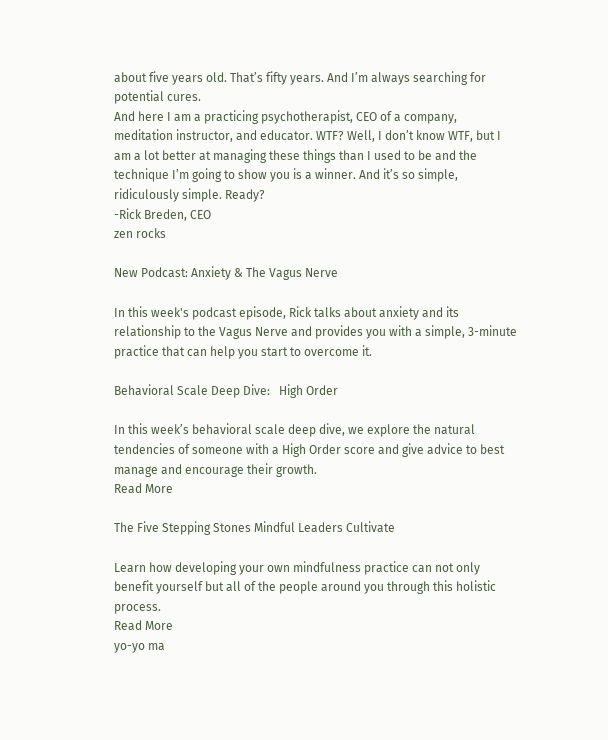about five years old. That’s fifty years. And I’m always searching for potential cures.
And here I am a practicing psychotherapist, CEO of a company, meditation instructor, and educator. WTF? Well, I don’t know WTF, but I am a lot better at managing these things than I used to be and the technique I’m going to show you is a winner. And it’s so simple, ridiculously simple. Ready?
-Rick Breden, CEO
zen rocks

New Podcast: Anxiety & The Vagus Nerve

In this week's podcast episode, Rick talks about anxiety and its relationship to the Vagus Nerve and provides you with a simple, 3-minute practice that can help you start to overcome it.

Behavioral Scale Deep Dive:   High Order

In this week’s behavioral scale deep dive, we explore the natural tendencies of someone with a High Order score and give advice to best manage and encourage their growth.
Read More

The Five Stepping Stones Mindful Leaders Cultivate

Learn how developing your own mindfulness practice can not only benefit yourself but all of the people around you through this holistic process.
Read More
yo-yo ma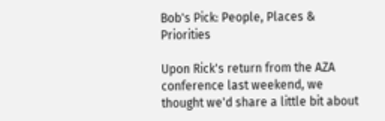Bob's Pick: People, Places & Priorities

Upon Rick's return from the AZA conference last weekend, we thought we'd share a little bit about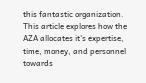this fantastic organization. This article explores how the AZA allocates it's expertise, time, money, and personnel towards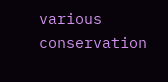various conservation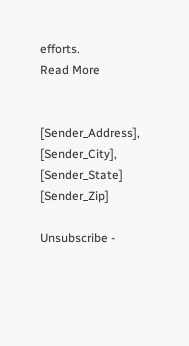efforts.
Read More


[Sender_Address], [Sender_City], [Sender_State] [Sender_Zip]

Unsubscribe -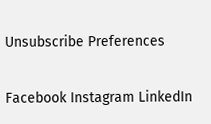Unsubscribe Preferences

Facebook Instagram LinkedIn